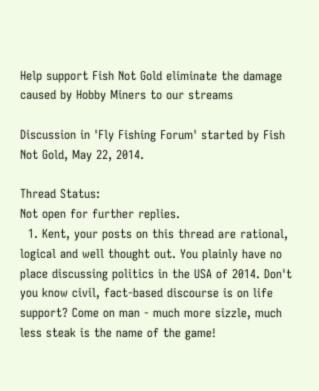Help support Fish Not Gold eliminate the damage caused by Hobby Miners to our streams

Discussion in 'Fly Fishing Forum' started by Fish Not Gold, May 22, 2014.

Thread Status:
Not open for further replies.
  1. Kent, your posts on this thread are rational, logical and well thought out. You plainly have no place discussing politics in the USA of 2014. Don't you know civil, fact-based discourse is on life support? Come on man - much more sizzle, much less steak is the name of the game!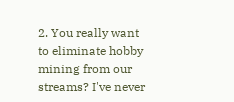2. You really want to eliminate hobby mining from our streams? I've never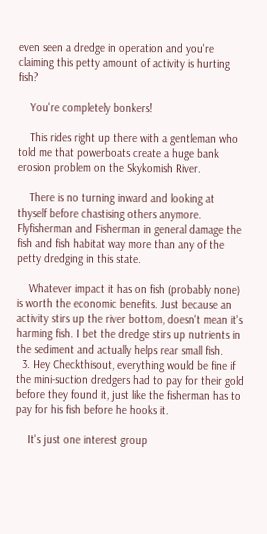even seen a dredge in operation and you're claiming this petty amount of activity is hurting fish?

    You're completely bonkers!

    This rides right up there with a gentleman who told me that powerboats create a huge bank erosion problem on the Skykomish River.

    There is no turning inward and looking at thyself before chastising others anymore. Flyfisherman and Fisherman in general damage the fish and fish habitat way more than any of the petty dredging in this state.

    Whatever impact it has on fish (probably none) is worth the economic benefits. Just because an activity stirs up the river bottom, doesn't mean it's harming fish. I bet the dredge stirs up nutrients in the sediment and actually helps rear small fish.
  3. Hey Checkthisout, everything would be fine if the mini-suction dredgers had to pay for their gold before they found it, just like the fisherman has to pay for his fish before he hooks it.

    It's just one interest group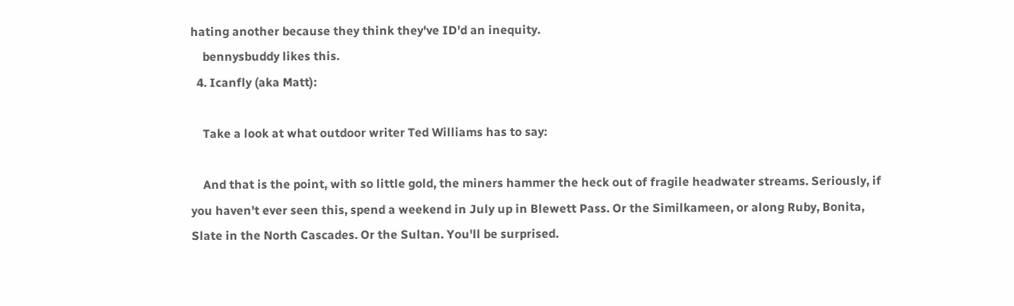hating another because they think they've ID'd an inequity.
    bennysbuddy likes this.
  4. Icanfly (aka Matt):

    Take a look at what outdoor writer Ted Williams has to say:

    And that is the point, with so little gold, the miners hammer the heck out of fragile headwater streams. Seriously, if you haven't ever seen this, spend a weekend in July up in Blewett Pass. Or the Similkameen, or along Ruby, Bonita, Slate in the North Cascades. Or the Sultan. You'll be surprised.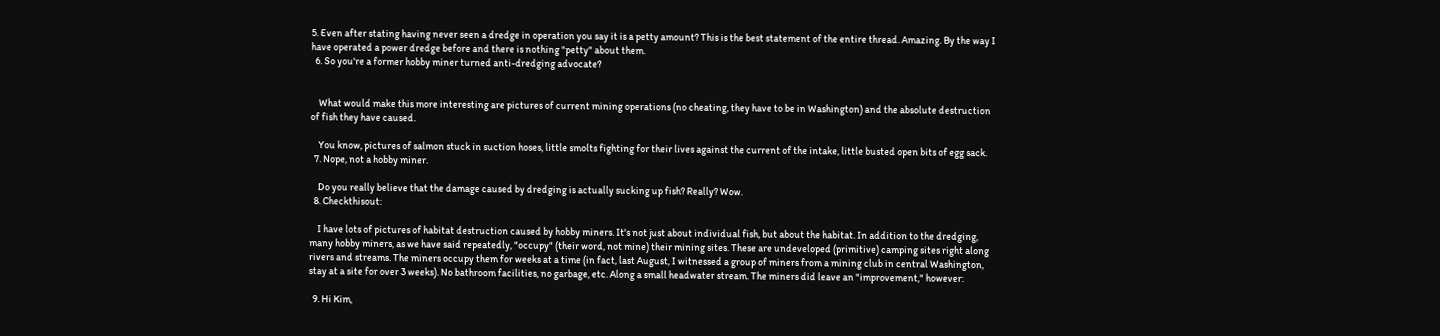5. Even after stating having never seen a dredge in operation you say it is a petty amount? This is the best statement of the entire thread. Amazing. By the way I have operated a power dredge before and there is nothing "petty" about them.
  6. So you're a former hobby miner turned anti-dredging advocate?


    What would make this more interesting are pictures of current mining operations (no cheating, they have to be in Washington) and the absolute destruction of fish they have caused.

    You know, pictures of salmon stuck in suction hoses, little smolts fighting for their lives against the current of the intake, little busted open bits of egg sack.
  7. Nope, not a hobby miner.

    Do you really believe that the damage caused by dredging is actually sucking up fish? Really? Wow.
  8. Checkthisout:

    I have lots of pictures of habitat destruction caused by hobby miners. It's not just about individual fish, but about the habitat. In addition to the dredging, many hobby miners, as we have said repeatedly, "occupy" (their word, not mine) their mining sites. These are undeveloped (primitive) camping sites right along rivers and streams. The miners occupy them for weeks at a time (in fact, last August, I witnessed a group of miners from a mining club in central Washington, stay at a site for over 3 weeks). No bathroom facilities, no garbage, etc. Along a small headwater stream. The miners did leave an "improvement," however:

  9. Hi Kim,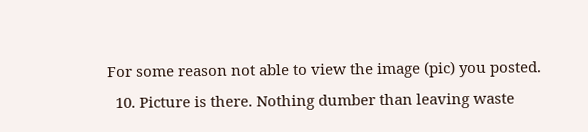For some reason not able to view the image (pic) you posted.
  10. Picture is there. Nothing dumber than leaving waste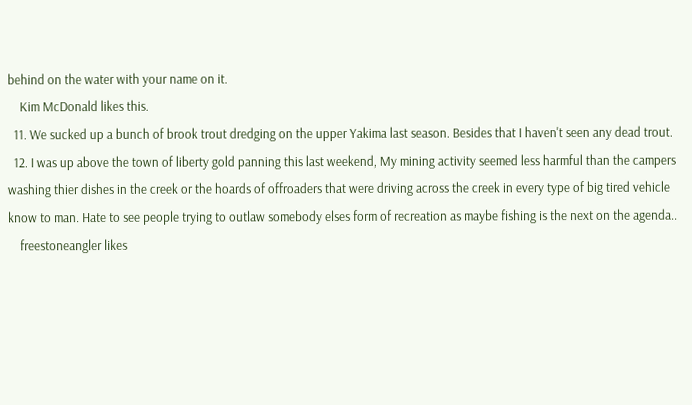behind on the water with your name on it.
    Kim McDonald likes this.
  11. We sucked up a bunch of brook trout dredging on the upper Yakima last season. Besides that I haven't seen any dead trout.
  12. I was up above the town of liberty gold panning this last weekend, My mining activity seemed less harmful than the campers washing thier dishes in the creek or the hoards of offroaders that were driving across the creek in every type of big tired vehicle know to man. Hate to see people trying to outlaw somebody elses form of recreation as maybe fishing is the next on the agenda..
    freestoneangler likes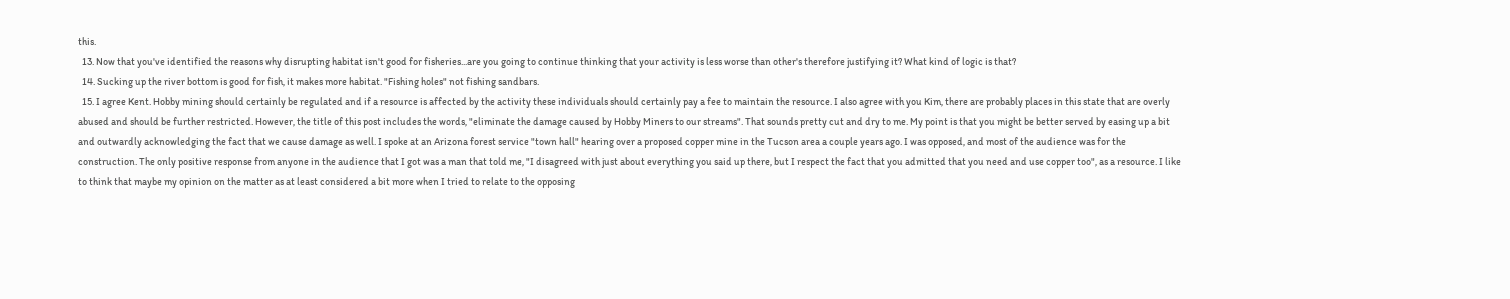this.
  13. Now that you've identified the reasons why disrupting habitat isn't good for fisheries...are you going to continue thinking that your activity is less worse than other's therefore justifying it? What kind of logic is that?
  14. Sucking up the river bottom is good for fish, it makes more habitat. "Fishing holes" not fishing sandbars.
  15. I agree Kent. Hobby mining should certainly be regulated and if a resource is affected by the activity these individuals should certainly pay a fee to maintain the resource. I also agree with you Kim, there are probably places in this state that are overly abused and should be further restricted. However, the title of this post includes the words, "eliminate the damage caused by Hobby Miners to our streams". That sounds pretty cut and dry to me. My point is that you might be better served by easing up a bit and outwardly acknowledging the fact that we cause damage as well. I spoke at an Arizona forest service "town hall" hearing over a proposed copper mine in the Tucson area a couple years ago. I was opposed, and most of the audience was for the construction. The only positive response from anyone in the audience that I got was a man that told me, "I disagreed with just about everything you said up there, but I respect the fact that you admitted that you need and use copper too", as a resource. I like to think that maybe my opinion on the matter as at least considered a bit more when I tried to relate to the opposing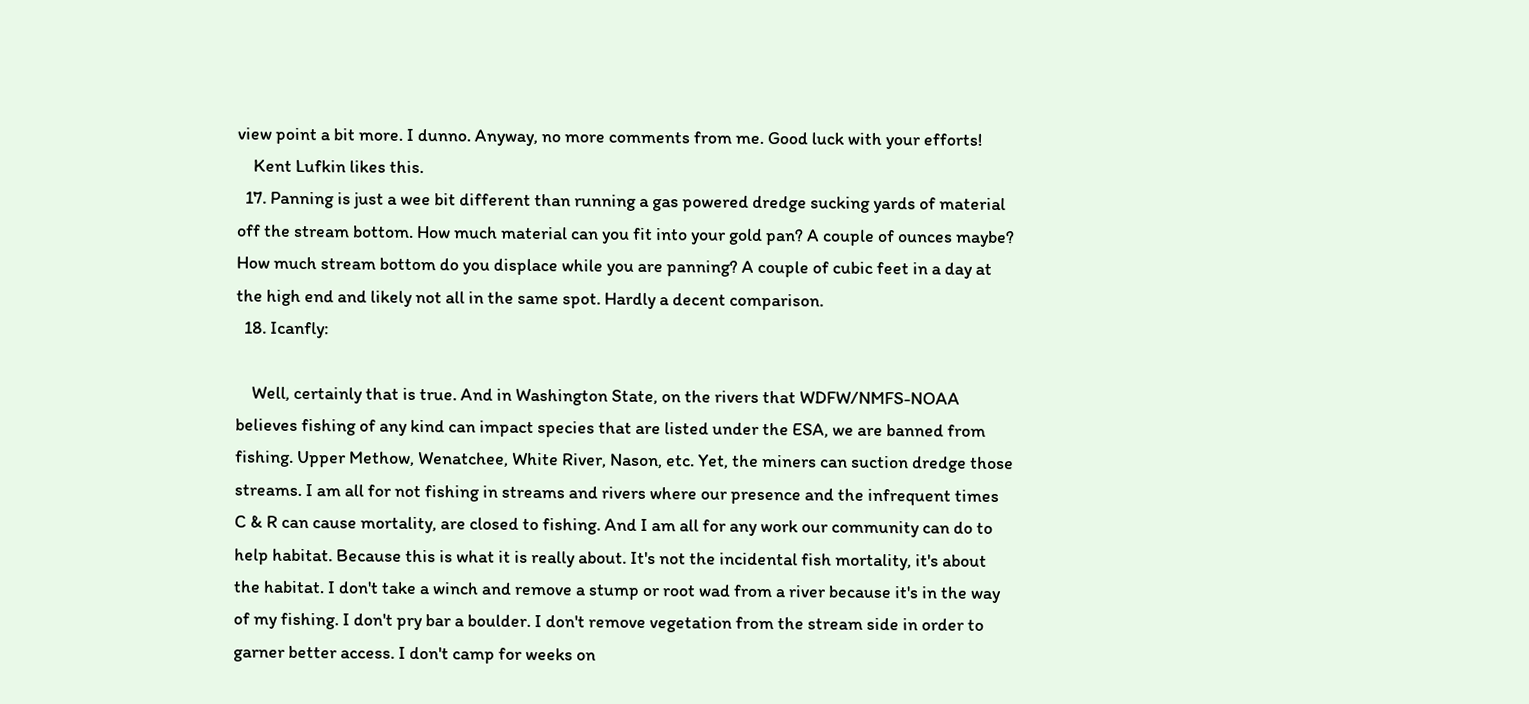view point a bit more. I dunno. Anyway, no more comments from me. Good luck with your efforts!
    Kent Lufkin likes this.
  17. Panning is just a wee bit different than running a gas powered dredge sucking yards of material off the stream bottom. How much material can you fit into your gold pan? A couple of ounces maybe? How much stream bottom do you displace while you are panning? A couple of cubic feet in a day at the high end and likely not all in the same spot. Hardly a decent comparison.
  18. Icanfly:

    Well, certainly that is true. And in Washington State, on the rivers that WDFW/NMFS-NOAA believes fishing of any kind can impact species that are listed under the ESA, we are banned from fishing. Upper Methow, Wenatchee, White River, Nason, etc. Yet, the miners can suction dredge those streams. I am all for not fishing in streams and rivers where our presence and the infrequent times C & R can cause mortality, are closed to fishing. And I am all for any work our community can do to help habitat. Because this is what it is really about. It's not the incidental fish mortality, it's about the habitat. I don't take a winch and remove a stump or root wad from a river because it's in the way of my fishing. I don't pry bar a boulder. I don't remove vegetation from the stream side in order to garner better access. I don't camp for weeks on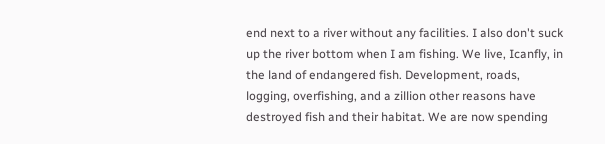end next to a river without any facilities. I also don't suck up the river bottom when I am fishing. We live, Icanfly, in the land of endangered fish. Development, roads, logging, overfishing, and a zillion other reasons have destroyed fish and their habitat. We are now spending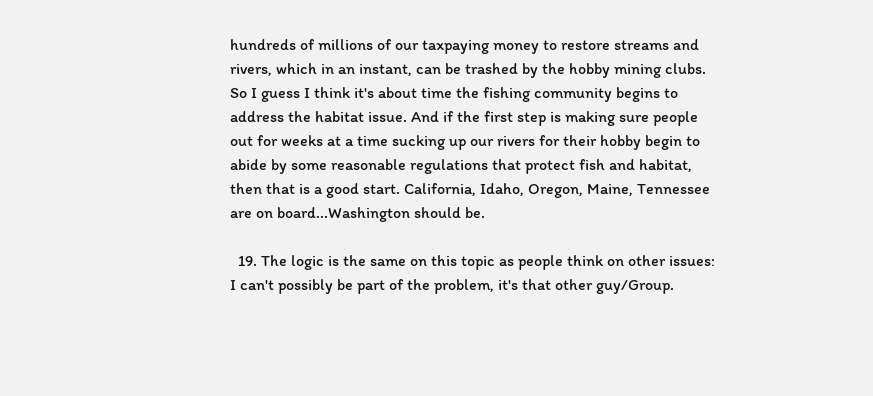hundreds of millions of our taxpaying money to restore streams and rivers, which in an instant, can be trashed by the hobby mining clubs. So I guess I think it's about time the fishing community begins to address the habitat issue. And if the first step is making sure people out for weeks at a time sucking up our rivers for their hobby begin to abide by some reasonable regulations that protect fish and habitat, then that is a good start. California, Idaho, Oregon, Maine, Tennessee are on board...Washington should be.

  19. The logic is the same on this topic as people think on other issues: I can't possibly be part of the problem, it's that other guy/Group.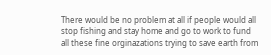There would be no problem at all if people would all stop fishing and stay home and go to work to fund all these fine orginazations trying to save earth from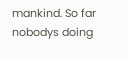mankind. So far nobodys doing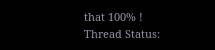that 100% !
Thread Status: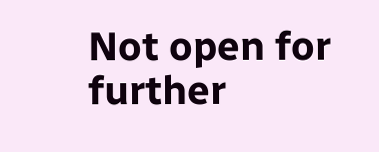Not open for further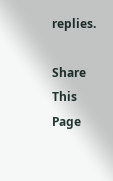replies.

Share This Page